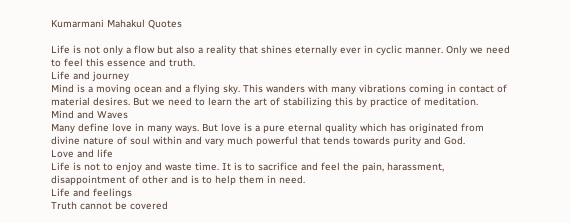Kumarmani Mahakul Quotes

Life is not only a flow but also a reality that shines eternally ever in cyclic manner. Only we need to feel this essence and truth.
Life and journey
Mind is a moving ocean and a flying sky. This wanders with many vibrations coming in contact of material desires. But we need to learn the art of stabilizing this by practice of meditation.
Mind and Waves
Many define love in many ways. But love is a pure eternal quality which has originated from divine nature of soul within and vary much powerful that tends towards purity and God.
Love and life
Life is not to enjoy and waste time. It is to sacrifice and feel the pain, harassment, disappointment of other and is to help them in need.
Life and feelings
Truth cannot be covered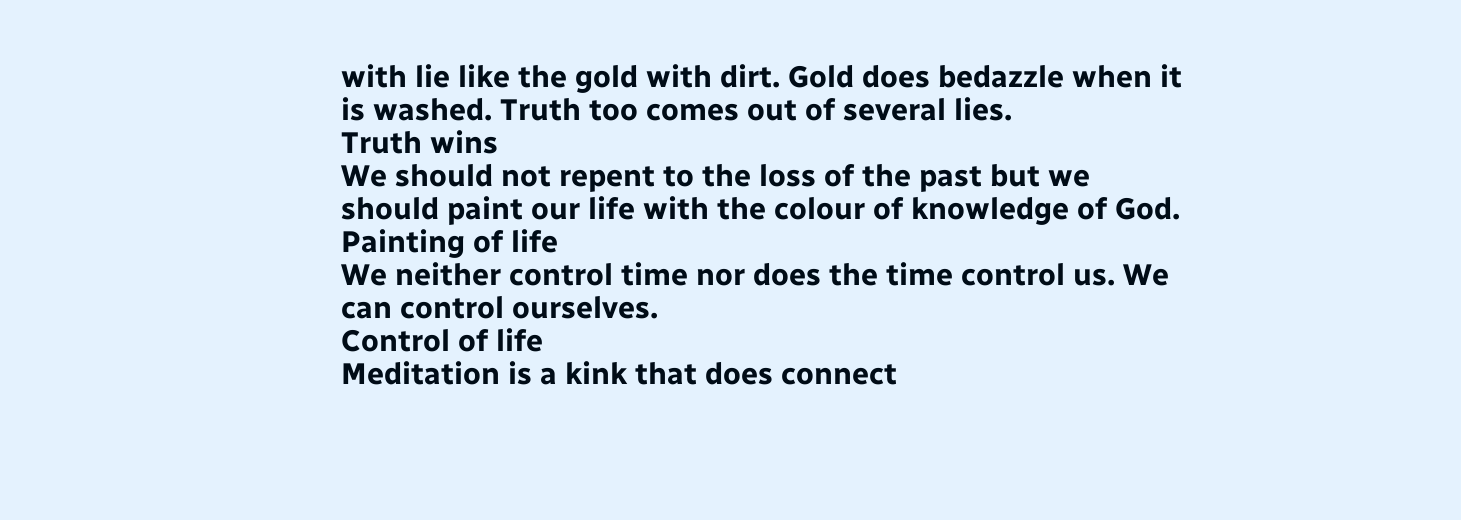with lie like the gold with dirt. Gold does bedazzle when it is washed. Truth too comes out of several lies.
Truth wins
We should not repent to the loss of the past but we should paint our life with the colour of knowledge of God.
Painting of life
We neither control time nor does the time control us. We can control ourselves.
Control of life
Meditation is a kink that does connect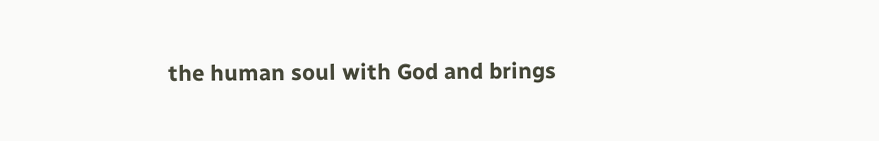the human soul with God and brings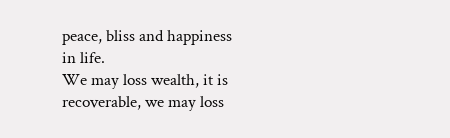peace, bliss and happiness in life.
We may loss wealth, it is recoverable, we may loss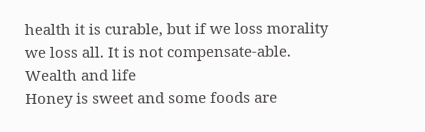health it is curable, but if we loss morality we loss all. It is not compensate-able.
Wealth and life
Honey is sweet and some foods are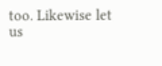too. Likewise let us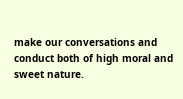make our conversations and conduct both of high moral and sweet nature.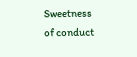Sweetness of conduct